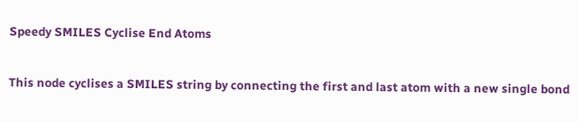Speedy SMILES Cyclise End Atoms

This node cyclises a SMILES string by connecting the first and last atom with a new single bond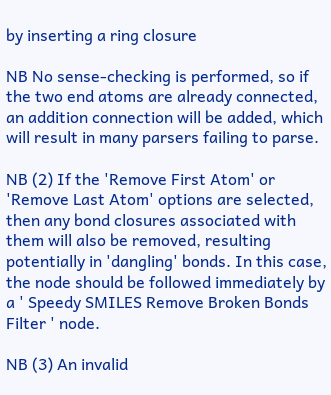by inserting a ring closure

NB No sense-checking is performed, so if the two end atoms are already connected, an addition connection will be added, which will result in many parsers failing to parse.

NB (2) If the 'Remove First Atom' or 'Remove Last Atom' options are selected, then any bond closures associated with them will also be removed, resulting potentially in 'dangling' bonds. In this case, the node should be followed immediately by a ' Speedy SMILES Remove Broken Bonds Filter ' node.

NB (3) An invalid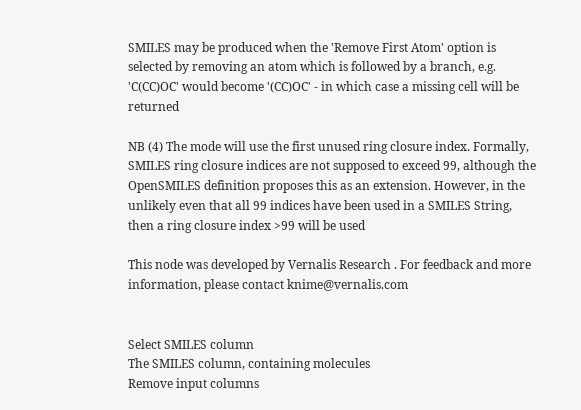SMILES may be produced when the 'Remove First Atom' option is selected by removing an atom which is followed by a branch, e.g. 'C(CC)OC' would become '(CC)OC' - in which case a missing cell will be returned

NB (4) The mode will use the first unused ring closure index. Formally, SMILES ring closure indices are not supposed to exceed 99, although the OpenSMILES definition proposes this as an extension. However, in the unlikely even that all 99 indices have been used in a SMILES String, then a ring closure index >99 will be used

This node was developed by Vernalis Research . For feedback and more information, please contact knime@vernalis.com


Select SMILES column
The SMILES column, containing molecules
Remove input columns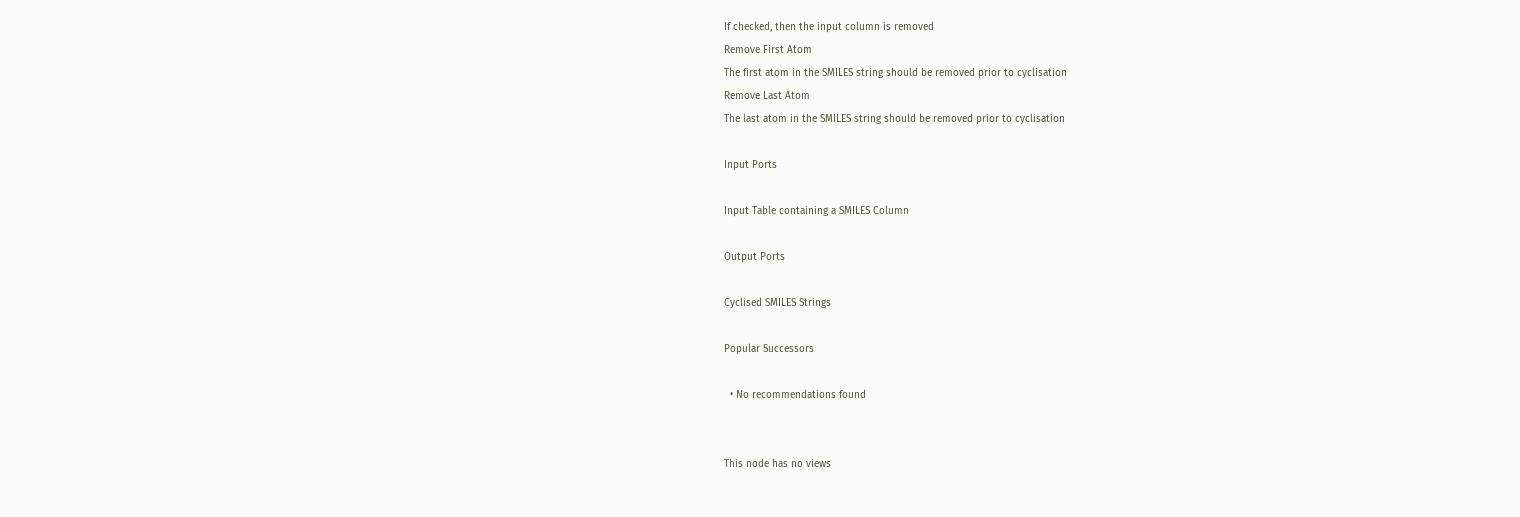If checked, then the input column is removed
Remove First Atom
The first atom in the SMILES string should be removed prior to cyclisation
Remove Last Atom
The last atom in the SMILES string should be removed prior to cyclisation

Input Ports

Input Table containing a SMILES Column

Output Ports

Cyclised SMILES Strings

Popular Successors

  • No recommendations found


This node has no views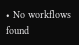• No workflows found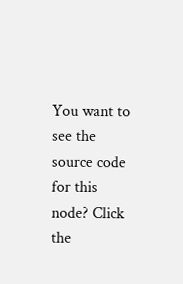You want to see the source code for this node? Click the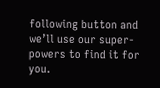following button and we’ll use our super-powers to find it for you.